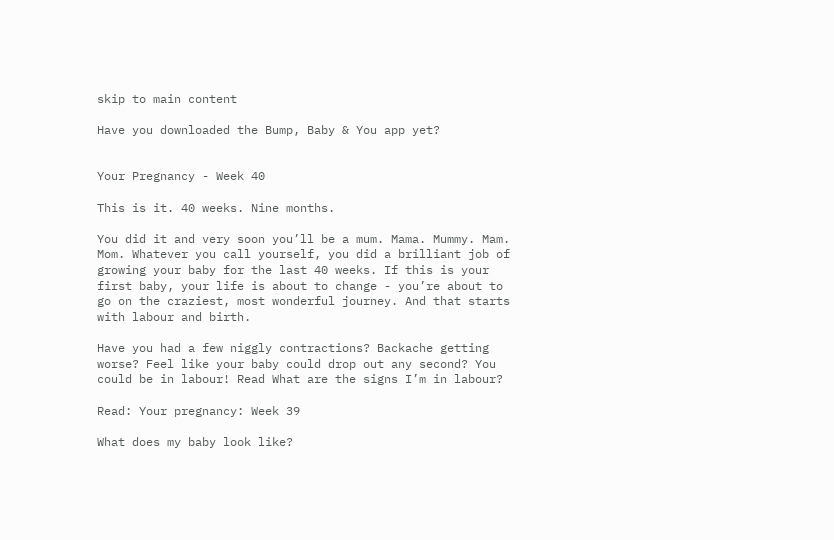skip to main content

Have you downloaded the Bump, Baby & You app yet?


Your Pregnancy - Week 40

This is it. 40 weeks. Nine months.

You did it and very soon you’ll be a mum. Mama. Mummy. Mam. Mom. Whatever you call yourself, you did a brilliant job of growing your baby for the last 40 weeks. If this is your first baby, your life is about to change - you’re about to go on the craziest, most wonderful journey. And that starts with labour and birth.

Have you had a few niggly contractions? Backache getting worse? Feel like your baby could drop out any second? You could be in labour! Read What are the signs I’m in labour?

Read: Your pregnancy: Week 39

What does my baby look like?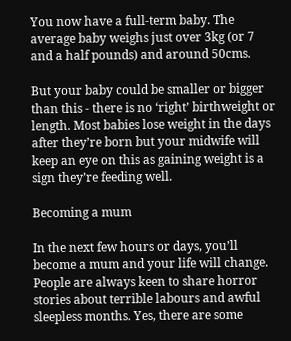You now have a full-term baby. The average baby weighs just over 3kg (or 7 and a half pounds) and around 50cms.

But your baby could be smaller or bigger than this - there is no ‘right’ birthweight or length. Most babies lose weight in the days after they’re born but your midwife will keep an eye on this as gaining weight is a sign they’re feeding well.

Becoming a mum

In the next few hours or days, you’ll become a mum and your life will change. People are always keen to share horror stories about terrible labours and awful sleepless months. Yes, there are some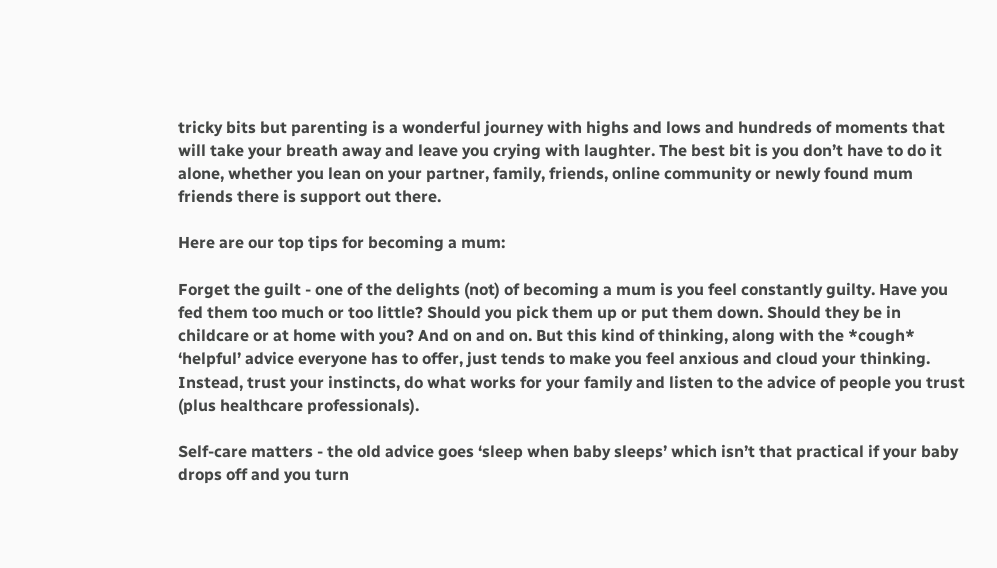tricky bits but parenting is a wonderful journey with highs and lows and hundreds of moments that will take your breath away and leave you crying with laughter. The best bit is you don’t have to do it alone, whether you lean on your partner, family, friends, online community or newly found mum friends there is support out there.

Here are our top tips for becoming a mum:

Forget the guilt - one of the delights (not) of becoming a mum is you feel constantly guilty. Have you fed them too much or too little? Should you pick them up or put them down. Should they be in childcare or at home with you? And on and on. But this kind of thinking, along with the *cough* ‘helpful’ advice everyone has to offer, just tends to make you feel anxious and cloud your thinking. Instead, trust your instincts, do what works for your family and listen to the advice of people you trust (plus healthcare professionals).

Self-care matters - the old advice goes ‘sleep when baby sleeps’ which isn’t that practical if your baby drops off and you turn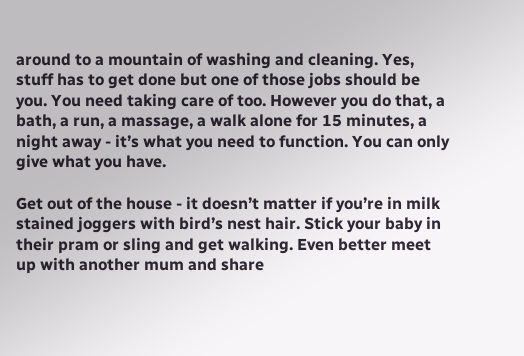around to a mountain of washing and cleaning. Yes, stuff has to get done but one of those jobs should be you. You need taking care of too. However you do that, a bath, a run, a massage, a walk alone for 15 minutes, a night away - it’s what you need to function. You can only give what you have.

Get out of the house - it doesn’t matter if you’re in milk stained joggers with bird’s nest hair. Stick your baby in their pram or sling and get walking. Even better meet up with another mum and share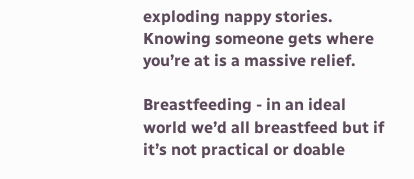exploding nappy stories. Knowing someone gets where you’re at is a massive relief.

Breastfeeding - in an ideal world we’d all breastfeed but if it’s not practical or doable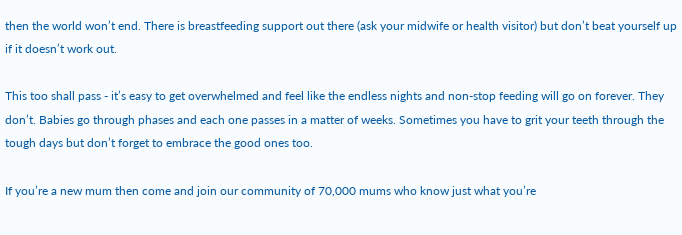then the world won’t end. There is breastfeeding support out there (ask your midwife or health visitor) but don’t beat yourself up if it doesn’t work out.

This too shall pass - it’s easy to get overwhelmed and feel like the endless nights and non-stop feeding will go on forever. They don’t. Babies go through phases and each one passes in a matter of weeks. Sometimes you have to grit your teeth through the tough days but don’t forget to embrace the good ones too.

If you’re a new mum then come and join our community of 70,000 mums who know just what you’re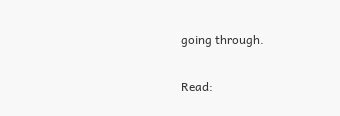going through.

Read: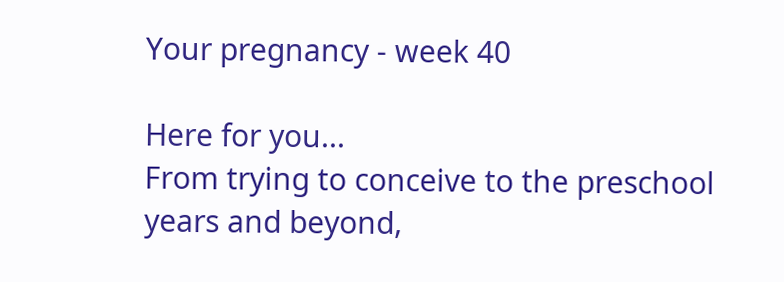Your pregnancy - week 40

Here for you...
From trying to conceive to the preschool years and beyond,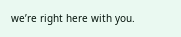we’re right here with you.